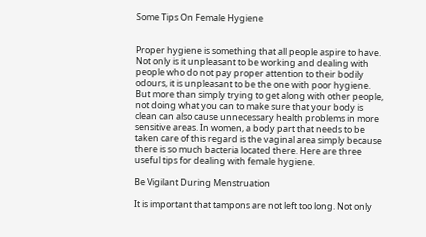Some Tips On Female Hygiene


Proper hygiene is something that all people aspire to have. Not only is it unpleasant to be working and dealing with people who do not pay proper attention to their bodily odours, it is unpleasant to be the one with poor hygiene. But more than simply trying to get along with other people, not doing what you can to make sure that your body is clean can also cause unnecessary health problems in more sensitive areas. In women, a body part that needs to be taken care of this regard is the vaginal area simply because there is so much bacteria located there. Here are three useful tips for dealing with female hygiene.

Be Vigilant During Menstruation

It is important that tampons are not left too long. Not only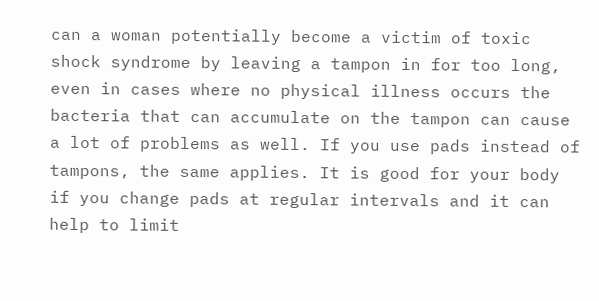can a woman potentially become a victim of toxic shock syndrome by leaving a tampon in for too long, even in cases where no physical illness occurs the bacteria that can accumulate on the tampon can cause a lot of problems as well. If you use pads instead of tampons, the same applies. It is good for your body if you change pads at regular intervals and it can help to limit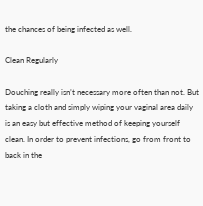the chances of being infected as well.

Clean Regularly

Douching really isn’t necessary more often than not. But taking a cloth and simply wiping your vaginal area daily is an easy but effective method of keeping yourself clean. In order to prevent infections, go from front to back in the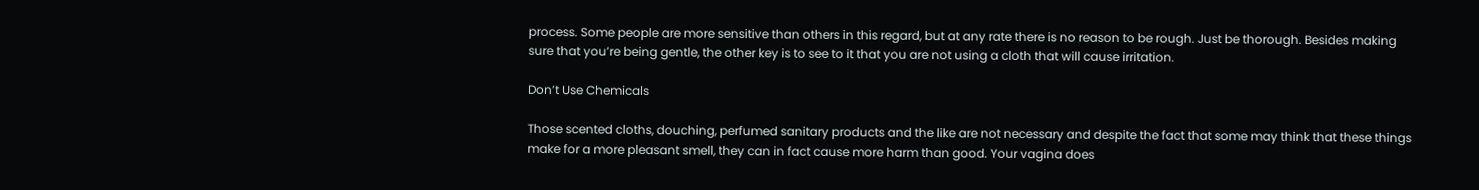process. Some people are more sensitive than others in this regard, but at any rate there is no reason to be rough. Just be thorough. Besides making sure that you’re being gentle, the other key is to see to it that you are not using a cloth that will cause irritation.

Don’t Use Chemicals

Those scented cloths, douching, perfumed sanitary products and the like are not necessary and despite the fact that some may think that these things make for a more pleasant smell, they can in fact cause more harm than good. Your vagina does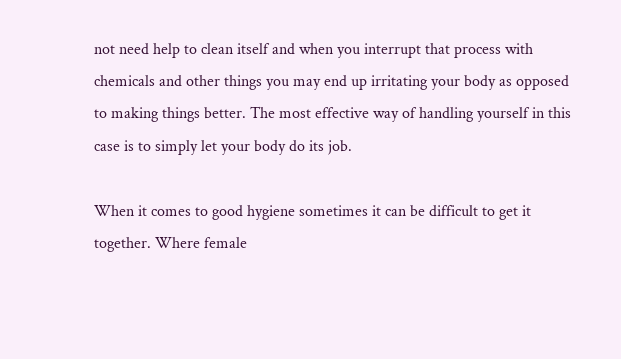not need help to clean itself and when you interrupt that process with chemicals and other things you may end up irritating your body as opposed to making things better. The most effective way of handling yourself in this case is to simply let your body do its job.

When it comes to good hygiene sometimes it can be difficult to get it together. Where female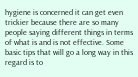hygiene is concerned it can get even trickier because there are so many people saying different things in terms of what is and is not effective. Some basic tips that will go a long way in this regard is to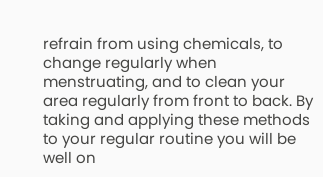refrain from using chemicals, to change regularly when menstruating, and to clean your area regularly from front to back. By taking and applying these methods to your regular routine you will be well on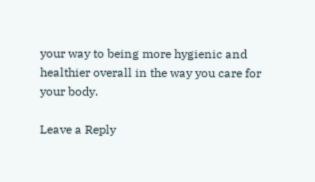your way to being more hygienic and healthier overall in the way you care for your body.

Leave a Reply